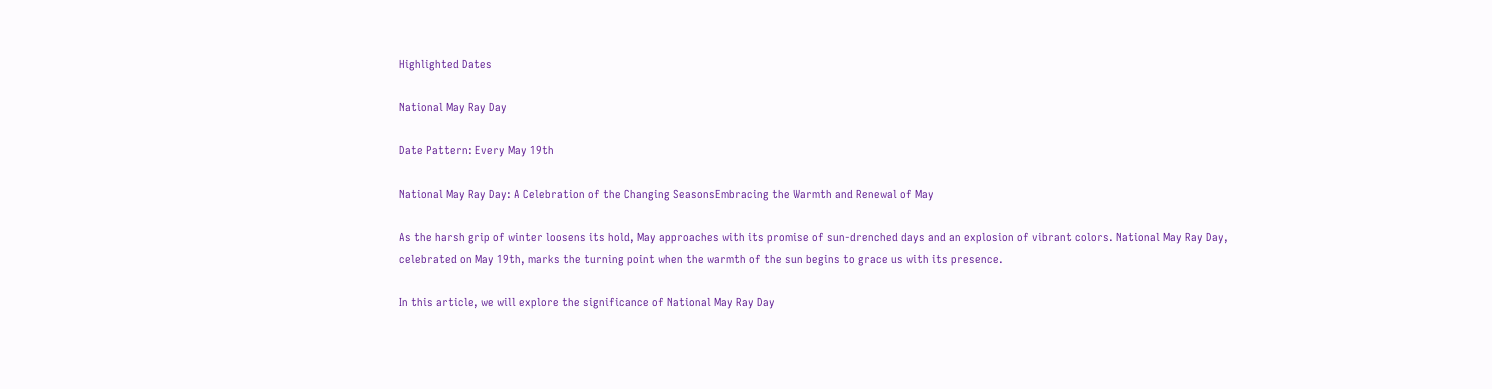Highlighted Dates

National May Ray Day

Date Pattern: Every May 19th

National May Ray Day: A Celebration of the Changing SeasonsEmbracing the Warmth and Renewal of May

As the harsh grip of winter loosens its hold, May approaches with its promise of sun-drenched days and an explosion of vibrant colors. National May Ray Day, celebrated on May 19th, marks the turning point when the warmth of the sun begins to grace us with its presence.

In this article, we will explore the significance of National May Ray Day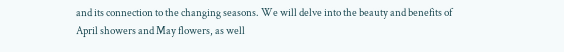and its connection to the changing seasons. We will delve into the beauty and benefits of April showers and May flowers, as well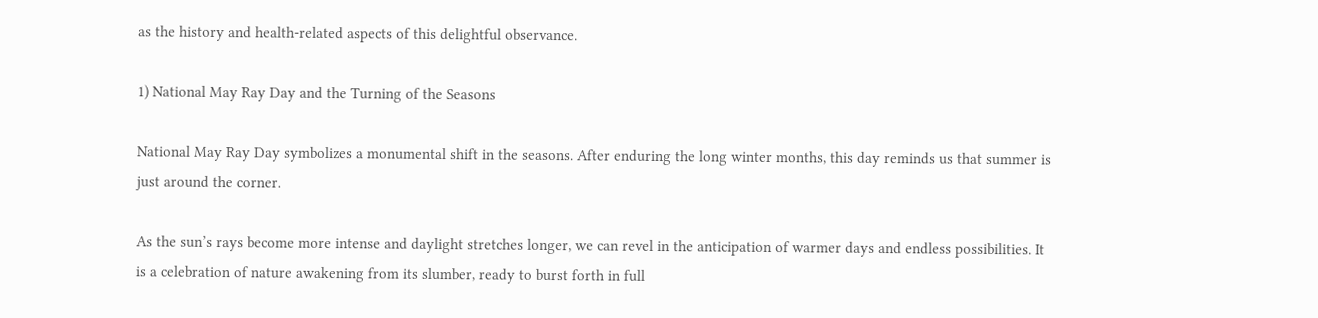as the history and health-related aspects of this delightful observance.

1) National May Ray Day and the Turning of the Seasons

National May Ray Day symbolizes a monumental shift in the seasons. After enduring the long winter months, this day reminds us that summer is just around the corner.

As the sun’s rays become more intense and daylight stretches longer, we can revel in the anticipation of warmer days and endless possibilities. It is a celebration of nature awakening from its slumber, ready to burst forth in full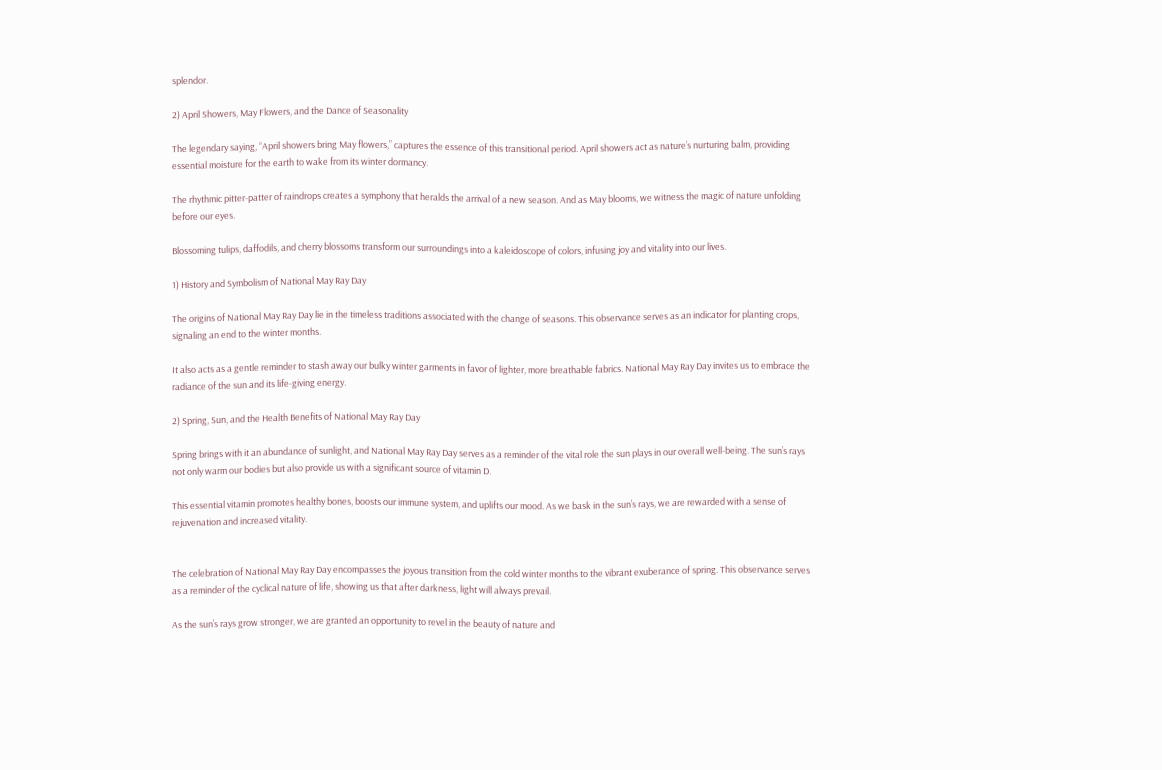splendor.

2) April Showers, May Flowers, and the Dance of Seasonality

The legendary saying, “April showers bring May flowers,” captures the essence of this transitional period. April showers act as nature’s nurturing balm, providing essential moisture for the earth to wake from its winter dormancy.

The rhythmic pitter-patter of raindrops creates a symphony that heralds the arrival of a new season. And as May blooms, we witness the magic of nature unfolding before our eyes.

Blossoming tulips, daffodils, and cherry blossoms transform our surroundings into a kaleidoscope of colors, infusing joy and vitality into our lives.

1) History and Symbolism of National May Ray Day

The origins of National May Ray Day lie in the timeless traditions associated with the change of seasons. This observance serves as an indicator for planting crops, signaling an end to the winter months.

It also acts as a gentle reminder to stash away our bulky winter garments in favor of lighter, more breathable fabrics. National May Ray Day invites us to embrace the radiance of the sun and its life-giving energy.

2) Spring, Sun, and the Health Benefits of National May Ray Day

Spring brings with it an abundance of sunlight, and National May Ray Day serves as a reminder of the vital role the sun plays in our overall well-being. The sun’s rays not only warm our bodies but also provide us with a significant source of vitamin D.

This essential vitamin promotes healthy bones, boosts our immune system, and uplifts our mood. As we bask in the sun’s rays, we are rewarded with a sense of rejuvenation and increased vitality.


The celebration of National May Ray Day encompasses the joyous transition from the cold winter months to the vibrant exuberance of spring. This observance serves as a reminder of the cyclical nature of life, showing us that after darkness, light will always prevail.

As the sun’s rays grow stronger, we are granted an opportunity to revel in the beauty of nature and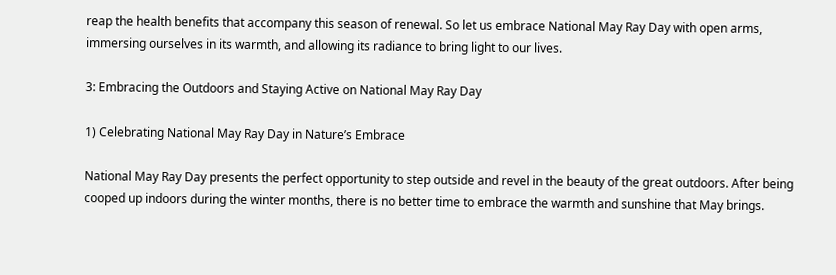reap the health benefits that accompany this season of renewal. So let us embrace National May Ray Day with open arms, immersing ourselves in its warmth, and allowing its radiance to bring light to our lives.

3: Embracing the Outdoors and Staying Active on National May Ray Day

1) Celebrating National May Ray Day in Nature’s Embrace

National May Ray Day presents the perfect opportunity to step outside and revel in the beauty of the great outdoors. After being cooped up indoors during the winter months, there is no better time to embrace the warmth and sunshine that May brings.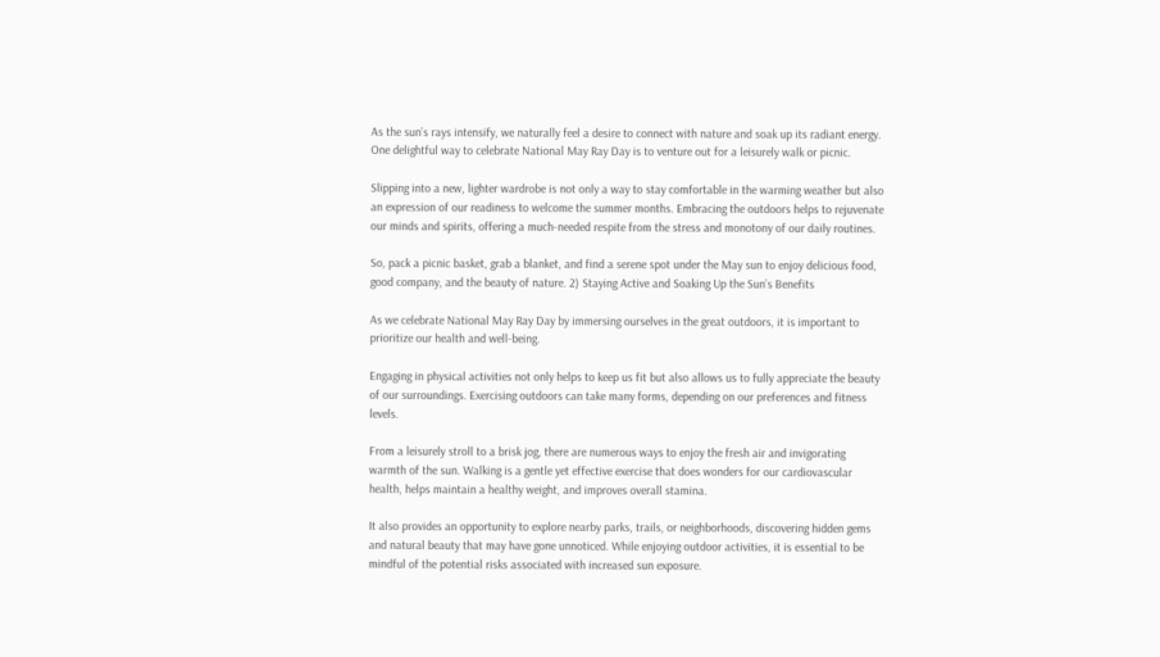As the sun’s rays intensify, we naturally feel a desire to connect with nature and soak up its radiant energy. One delightful way to celebrate National May Ray Day is to venture out for a leisurely walk or picnic.

Slipping into a new, lighter wardrobe is not only a way to stay comfortable in the warming weather but also an expression of our readiness to welcome the summer months. Embracing the outdoors helps to rejuvenate our minds and spirits, offering a much-needed respite from the stress and monotony of our daily routines.

So, pack a picnic basket, grab a blanket, and find a serene spot under the May sun to enjoy delicious food, good company, and the beauty of nature. 2) Staying Active and Soaking Up the Sun’s Benefits

As we celebrate National May Ray Day by immersing ourselves in the great outdoors, it is important to prioritize our health and well-being.

Engaging in physical activities not only helps to keep us fit but also allows us to fully appreciate the beauty of our surroundings. Exercising outdoors can take many forms, depending on our preferences and fitness levels.

From a leisurely stroll to a brisk jog, there are numerous ways to enjoy the fresh air and invigorating warmth of the sun. Walking is a gentle yet effective exercise that does wonders for our cardiovascular health, helps maintain a healthy weight, and improves overall stamina.

It also provides an opportunity to explore nearby parks, trails, or neighborhoods, discovering hidden gems and natural beauty that may have gone unnoticed. While enjoying outdoor activities, it is essential to be mindful of the potential risks associated with increased sun exposure.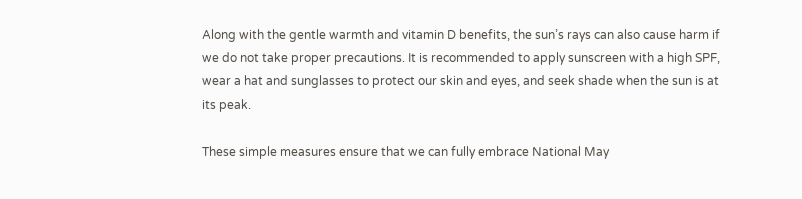Along with the gentle warmth and vitamin D benefits, the sun’s rays can also cause harm if we do not take proper precautions. It is recommended to apply sunscreen with a high SPF, wear a hat and sunglasses to protect our skin and eyes, and seek shade when the sun is at its peak.

These simple measures ensure that we can fully embrace National May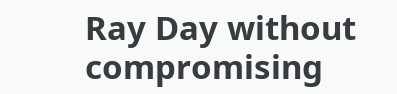Ray Day without compromising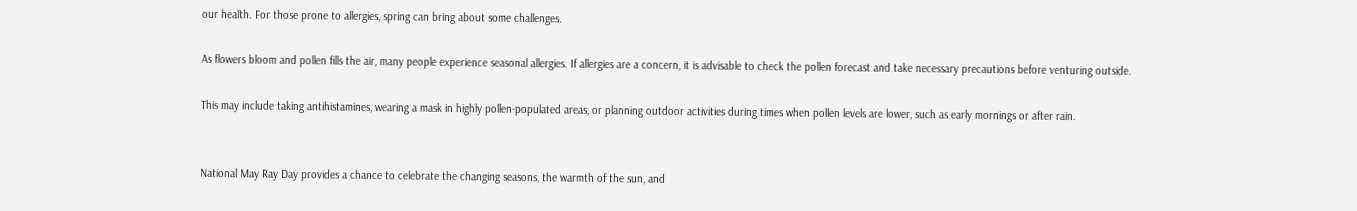our health. For those prone to allergies, spring can bring about some challenges.

As flowers bloom and pollen fills the air, many people experience seasonal allergies. If allergies are a concern, it is advisable to check the pollen forecast and take necessary precautions before venturing outside.

This may include taking antihistamines, wearing a mask in highly pollen-populated areas, or planning outdoor activities during times when pollen levels are lower, such as early mornings or after rain.


National May Ray Day provides a chance to celebrate the changing seasons, the warmth of the sun, and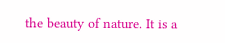the beauty of nature. It is a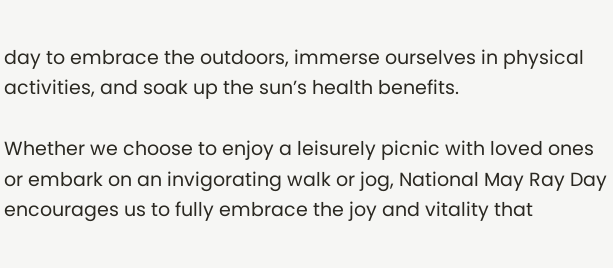day to embrace the outdoors, immerse ourselves in physical activities, and soak up the sun’s health benefits.

Whether we choose to enjoy a leisurely picnic with loved ones or embark on an invigorating walk or jog, National May Ray Day encourages us to fully embrace the joy and vitality that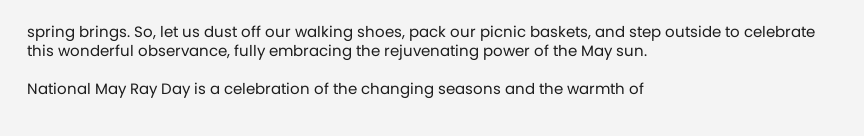spring brings. So, let us dust off our walking shoes, pack our picnic baskets, and step outside to celebrate this wonderful observance, fully embracing the rejuvenating power of the May sun.

National May Ray Day is a celebration of the changing seasons and the warmth of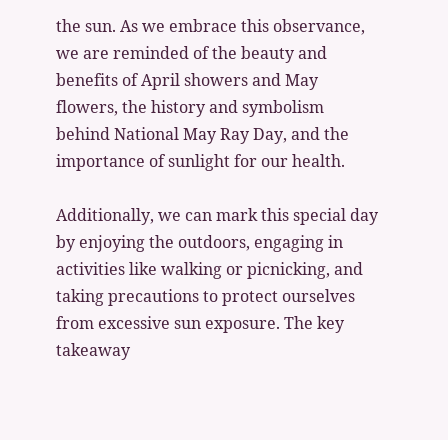the sun. As we embrace this observance, we are reminded of the beauty and benefits of April showers and May flowers, the history and symbolism behind National May Ray Day, and the importance of sunlight for our health.

Additionally, we can mark this special day by enjoying the outdoors, engaging in activities like walking or picnicking, and taking precautions to protect ourselves from excessive sun exposure. The key takeaway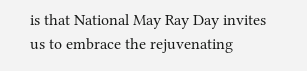is that National May Ray Day invites us to embrace the rejuvenating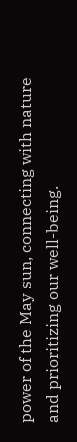power of the May sun, connecting with nature and prioritizing our well-being.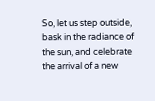So, let us step outside, bask in the radiance of the sun, and celebrate the arrival of a new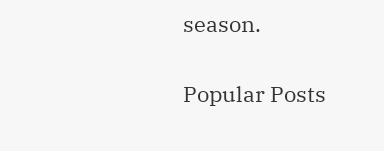season.

Popular Posts